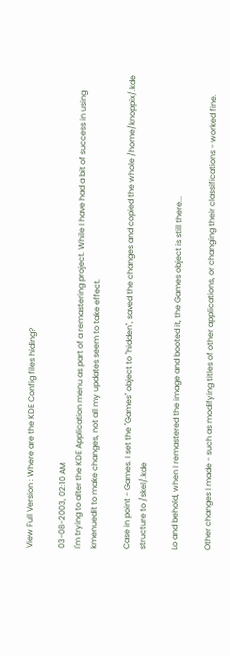View Full Version : Where are the KDE Config files hiding?

03-08-2003, 02:10 AM
I'm trying to alter the KDE Application menu as part of a remastering project. While I have had a bit of success in using kmenuedit to make changes, not all my updates seem to take effect.

Case in point - Games. I set the "Games" object to "hidden", saved the changes and copied the whole /home/knoppix/.kde structure to /skel/.kde

Lo and behold, when I remastered the image and booted it, the Games object is still there...

Other changes I made - such as modifying titles of other applications, or changing their classifications - worked fine.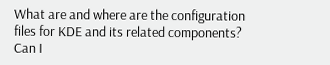What are and where are the configuration files for KDE and its related components? Can I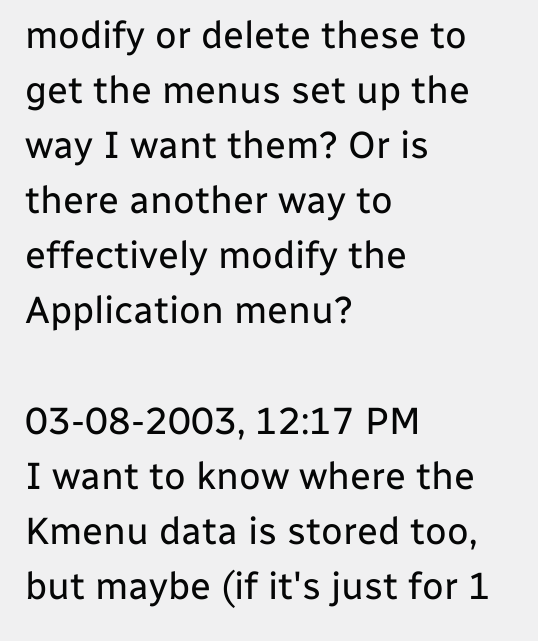modify or delete these to get the menus set up the way I want them? Or is there another way to effectively modify the Application menu?

03-08-2003, 12:17 PM
I want to know where the Kmenu data is stored too, but maybe (if it's just for 1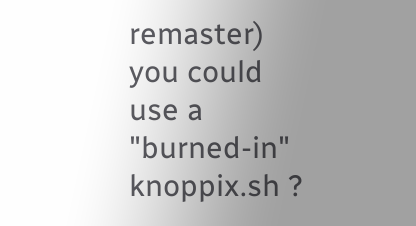remaster) you could use a "burned-in" knoppix.sh ?